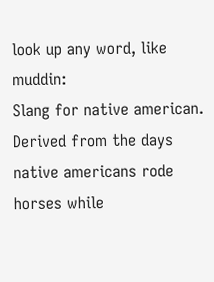look up any word, like muddin:
Slang for native american. Derived from the days native americans rode horses while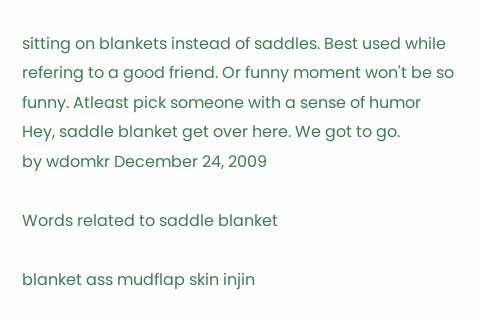sitting on blankets instead of saddles. Best used while refering to a good friend. Or funny moment won't be so funny. Atleast pick someone with a sense of humor
Hey, saddle blanket get over here. We got to go.
by wdomkr December 24, 2009

Words related to saddle blanket

blanket ass mudflap skin injin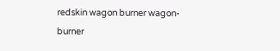redskin wagon burner wagon-burner